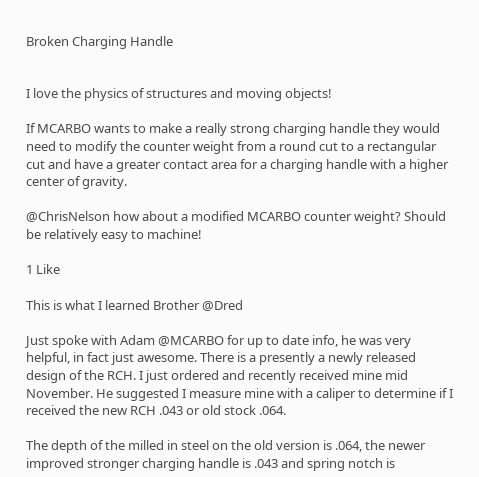Broken Charging Handle


I love the physics of structures and moving objects!

If MCARBO wants to make a really strong charging handle they would need to modify the counter weight from a round cut to a rectangular cut and have a greater contact area for a charging handle with a higher center of gravity.

@ChrisNelson how about a modified MCARBO counter weight? Should be relatively easy to machine!

1 Like

This is what I learned Brother @Dred

Just spoke with Adam @MCARBO for up to date info, he was very helpful, in fact just awesome. There is a presently a newly released design of the RCH. I just ordered and recently received mine mid November. He suggested I measure mine with a caliper to determine if I received the new RCH .043 or old stock .064.

The depth of the milled in steel on the old version is .064, the newer improved stronger charging handle is .043 and spring notch is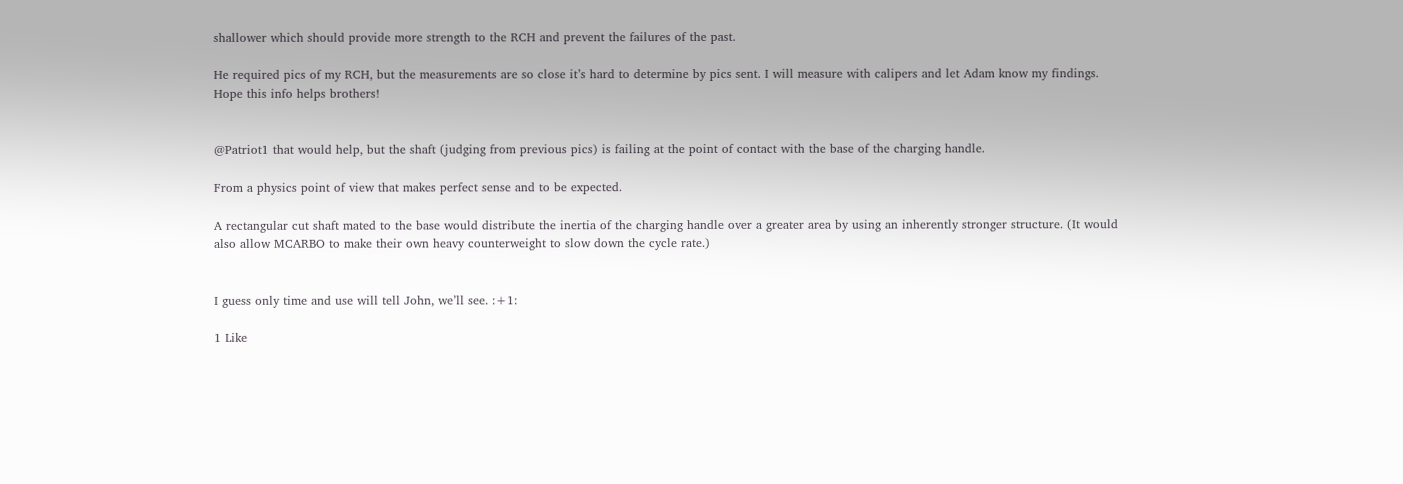shallower which should provide more strength to the RCH and prevent the failures of the past.

He required pics of my RCH, but the measurements are so close it’s hard to determine by pics sent. I will measure with calipers and let Adam know my findings.
Hope this info helps brothers!


@Patriot1 that would help, but the shaft (judging from previous pics) is failing at the point of contact with the base of the charging handle.

From a physics point of view that makes perfect sense and to be expected.

A rectangular cut shaft mated to the base would distribute the inertia of the charging handle over a greater area by using an inherently stronger structure. (It would also allow MCARBO to make their own heavy counterweight to slow down the cycle rate.)


I guess only time and use will tell John, we’ll see. :+1:

1 Like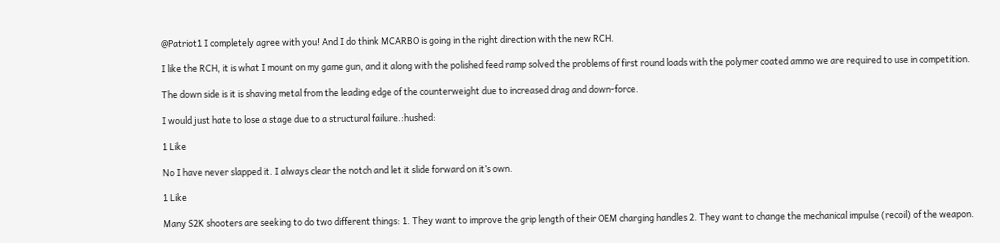@Patriot1 I completely agree with you! And I do think MCARBO is going in the right direction with the new RCH.

I like the RCH, it is what I mount on my game gun, and it along with the polished feed ramp solved the problems of first round loads with the polymer coated ammo we are required to use in competition.

The down side is it is shaving metal from the leading edge of the counterweight due to increased drag and down-force.

I would just hate to lose a stage due to a structural failure.:hushed:

1 Like

No I have never slapped it. I always clear the notch and let it slide forward on it’s own.

1 Like

Many S2K shooters are seeking to do two different things: 1. They want to improve the grip length of their OEM charging handles 2. They want to change the mechanical impulse (recoil) of the weapon.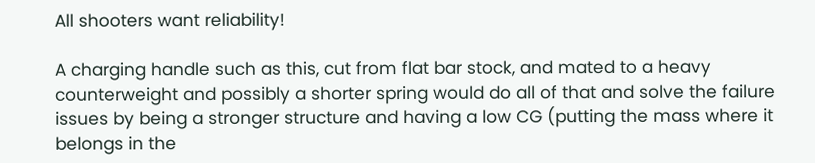All shooters want reliability!

A charging handle such as this, cut from flat bar stock, and mated to a heavy counterweight and possibly a shorter spring would do all of that and solve the failure issues by being a stronger structure and having a low CG (putting the mass where it belongs in the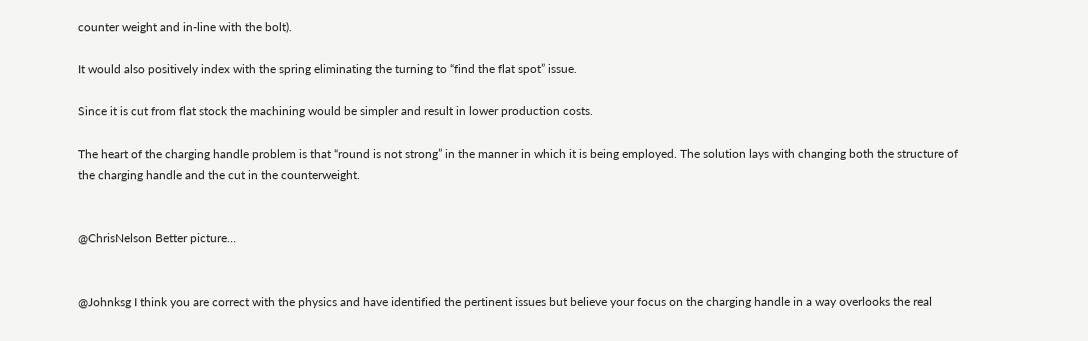counter weight and in-line with the bolt).

It would also positively index with the spring eliminating the turning to “find the flat spot” issue.

Since it is cut from flat stock the machining would be simpler and result in lower production costs.

The heart of the charging handle problem is that “round is not strong” in the manner in which it is being employed. The solution lays with changing both the structure of the charging handle and the cut in the counterweight.


@ChrisNelson Better picture…


@Johnksg I think you are correct with the physics and have identified the pertinent issues but believe your focus on the charging handle in a way overlooks the real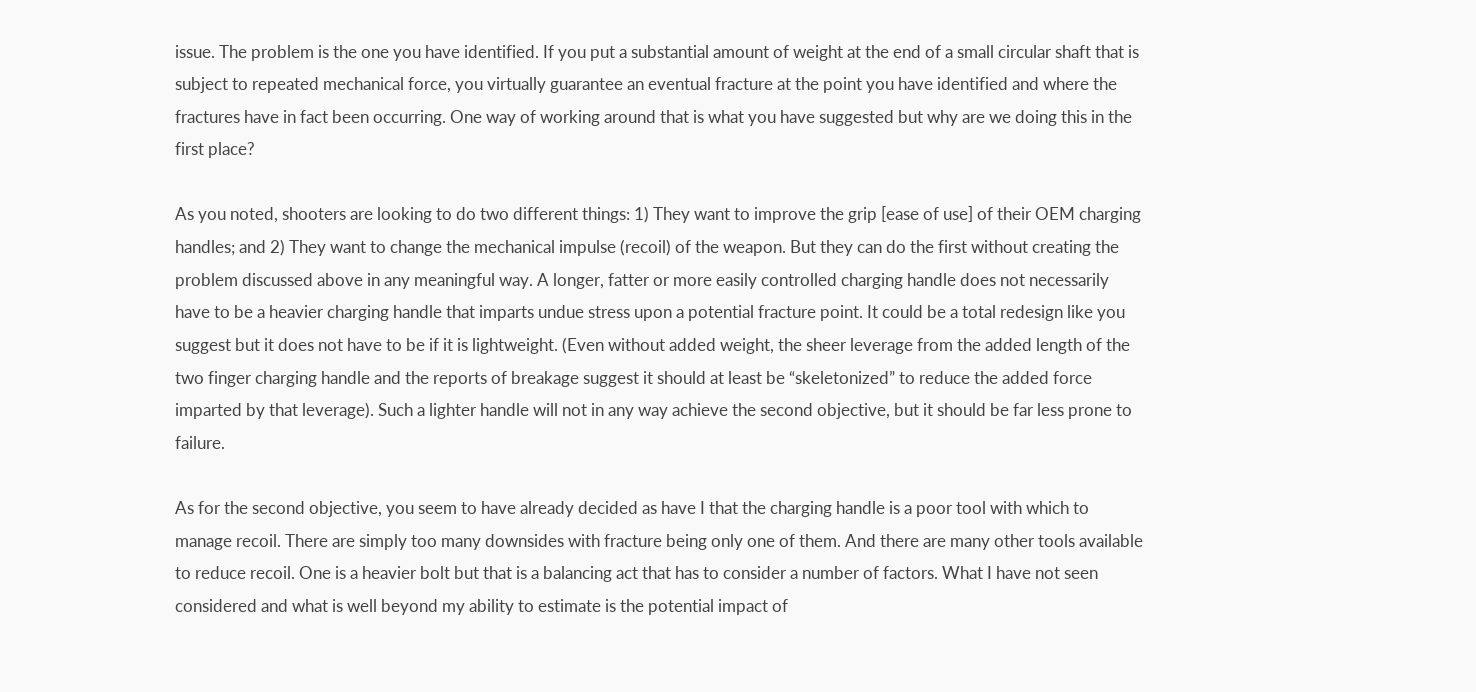issue. The problem is the one you have identified. If you put a substantial amount of weight at the end of a small circular shaft that is subject to repeated mechanical force, you virtually guarantee an eventual fracture at the point you have identified and where the fractures have in fact been occurring. One way of working around that is what you have suggested but why are we doing this in the first place?

As you noted, shooters are looking to do two different things: 1) They want to improve the grip [ease of use] of their OEM charging handles; and 2) They want to change the mechanical impulse (recoil) of the weapon. But they can do the first without creating the problem discussed above in any meaningful way. A longer, fatter or more easily controlled charging handle does not necessarily have to be a heavier charging handle that imparts undue stress upon a potential fracture point. It could be a total redesign like you suggest but it does not have to be if it is lightweight. (Even without added weight, the sheer leverage from the added length of the two finger charging handle and the reports of breakage suggest it should at least be “skeletonized” to reduce the added force imparted by that leverage). Such a lighter handle will not in any way achieve the second objective, but it should be far less prone to failure.

As for the second objective, you seem to have already decided as have I that the charging handle is a poor tool with which to manage recoil. There are simply too many downsides with fracture being only one of them. And there are many other tools available to reduce recoil. One is a heavier bolt but that is a balancing act that has to consider a number of factors. What I have not seen considered and what is well beyond my ability to estimate is the potential impact of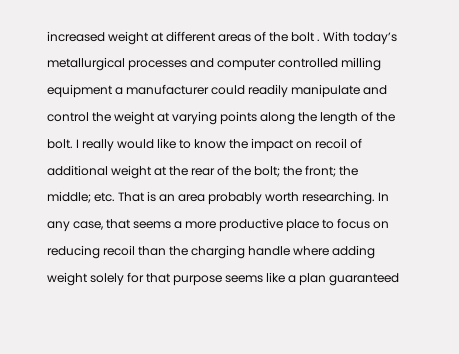increased weight at different areas of the bolt . With today’s metallurgical processes and computer controlled milling equipment a manufacturer could readily manipulate and control the weight at varying points along the length of the bolt. I really would like to know the impact on recoil of additional weight at the rear of the bolt; the front; the middle; etc. That is an area probably worth researching. In any case, that seems a more productive place to focus on reducing recoil than the charging handle where adding weight solely for that purpose seems like a plan guaranteed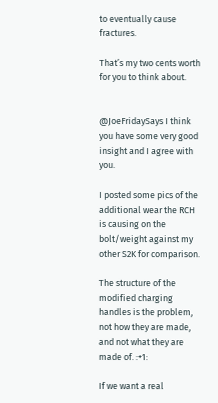to eventually cause fractures.

That’s my two cents worth for you to think about.


@JoeFridaySays I think you have some very good insight and I agree with you.

I posted some pics of the additional wear the RCH is causing on the bolt/weight against my other S2K for comparison.

The structure of the modified charging handles is the problem, not how they are made, and not what they are made of. :+1:

If we want a real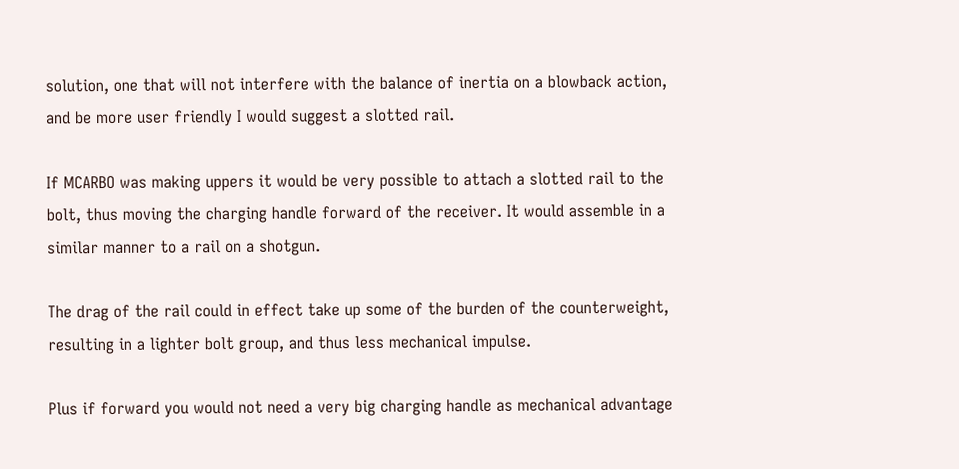solution, one that will not interfere with the balance of inertia on a blowback action, and be more user friendly I would suggest a slotted rail.

If MCARBO was making uppers it would be very possible to attach a slotted rail to the bolt, thus moving the charging handle forward of the receiver. It would assemble in a similar manner to a rail on a shotgun.

The drag of the rail could in effect take up some of the burden of the counterweight, resulting in a lighter bolt group, and thus less mechanical impulse.

Plus if forward you would not need a very big charging handle as mechanical advantage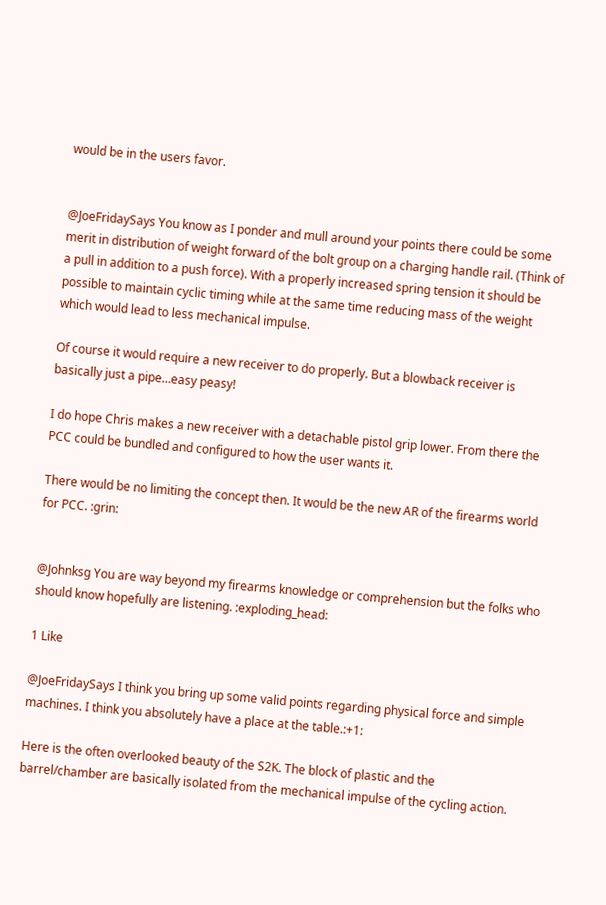would be in the users favor.


@JoeFridaySays You know as I ponder and mull around your points there could be some merit in distribution of weight forward of the bolt group on a charging handle rail. (Think of a pull in addition to a push force). With a properly increased spring tension it should be possible to maintain cyclic timing while at the same time reducing mass of the weight which would lead to less mechanical impulse.

Of course it would require a new receiver to do properly. But a blowback receiver is basically just a pipe…easy peasy!

I do hope Chris makes a new receiver with a detachable pistol grip lower. From there the PCC could be bundled and configured to how the user wants it.

There would be no limiting the concept then. It would be the new AR of the firearms world for PCC. :grin:


@Johnksg You are way beyond my firearms knowledge or comprehension but the folks who should know hopefully are listening. :exploding_head:

1 Like

@JoeFridaySays I think you bring up some valid points regarding physical force and simple machines. I think you absolutely have a place at the table.:+1:

Here is the often overlooked beauty of the S2K. The block of plastic and the barrel/chamber are basically isolated from the mechanical impulse of the cycling action.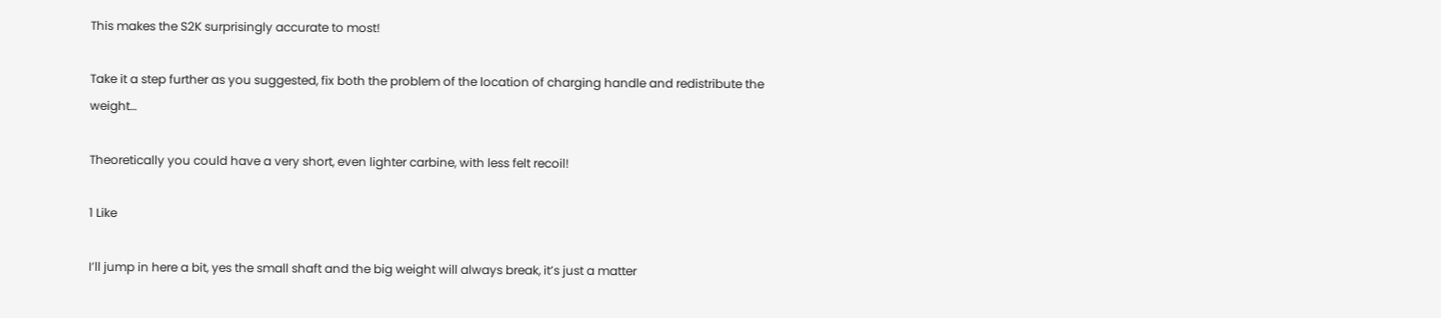This makes the S2K surprisingly accurate to most!

Take it a step further as you suggested, fix both the problem of the location of charging handle and redistribute the weight…

Theoretically you could have a very short, even lighter carbine, with less felt recoil!

1 Like

I’ll jump in here a bit, yes the small shaft and the big weight will always break, it’s just a matter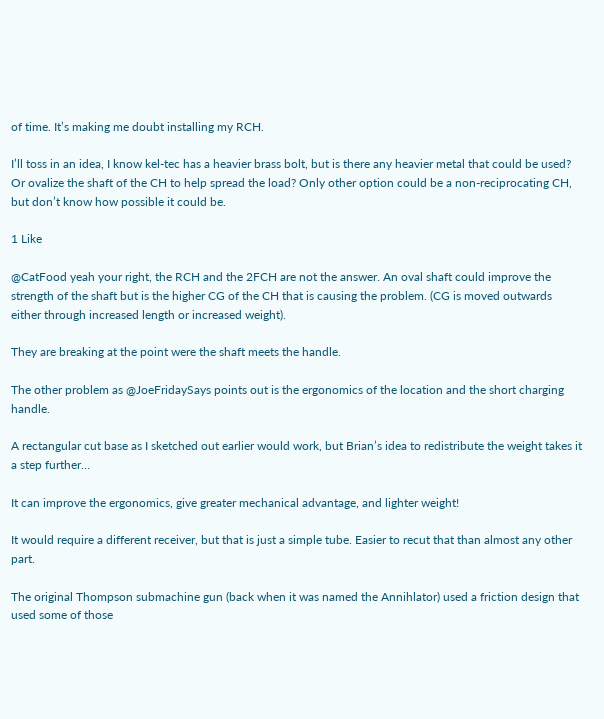of time. It’s making me doubt installing my RCH.

I’ll toss in an idea, I know kel-tec has a heavier brass bolt, but is there any heavier metal that could be used? Or ovalize the shaft of the CH to help spread the load? Only other option could be a non-reciprocating CH, but don’t know how possible it could be.

1 Like

@CatFood yeah your right, the RCH and the 2FCH are not the answer. An oval shaft could improve the strength of the shaft but is the higher CG of the CH that is causing the problem. (CG is moved outwards either through increased length or increased weight).

They are breaking at the point were the shaft meets the handle.

The other problem as @JoeFridaySays points out is the ergonomics of the location and the short charging handle.

A rectangular cut base as I sketched out earlier would work, but Brian’s idea to redistribute the weight takes it a step further…

It can improve the ergonomics, give greater mechanical advantage, and lighter weight!

It would require a different receiver, but that is just a simple tube. Easier to recut that than almost any other part.

The original Thompson submachine gun (back when it was named the Annihlator) used a friction design that used some of those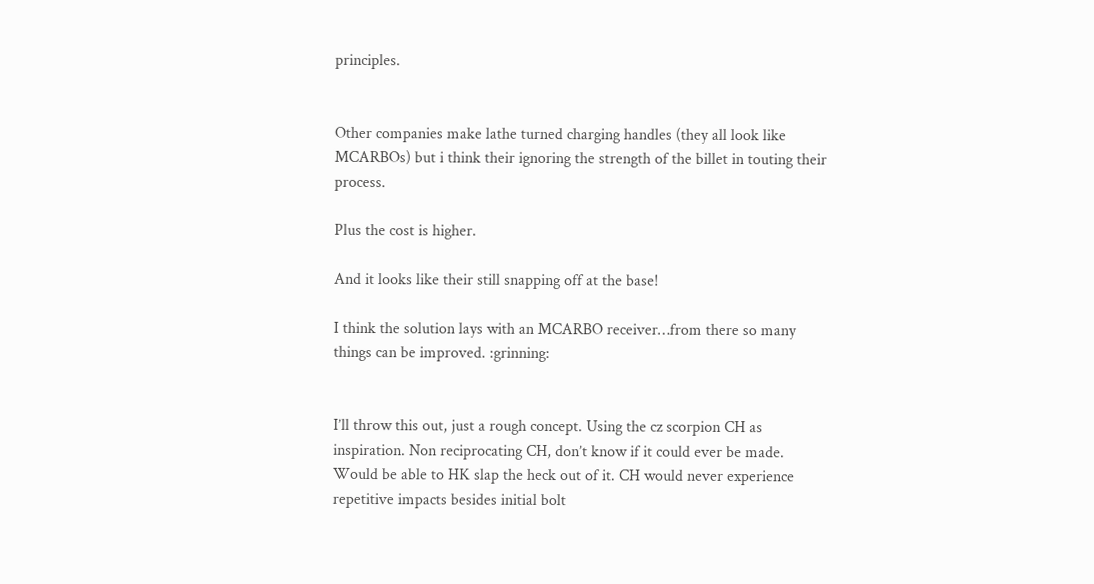principles.


Other companies make lathe turned charging handles (they all look like MCARBOs) but i think their ignoring the strength of the billet in touting their process.

Plus the cost is higher.

And it looks like their still snapping off at the base!

I think the solution lays with an MCARBO receiver…from there so many things can be improved. :grinning:


I’ll throw this out, just a rough concept. Using the cz scorpion CH as inspiration. Non reciprocating CH, don’t know if it could ever be made. Would be able to HK slap the heck out of it. CH would never experience repetitive impacts besides initial bolt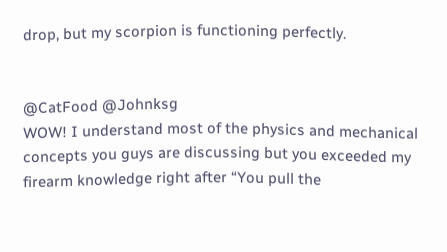drop, but my scorpion is functioning perfectly.


@CatFood @Johnksg
WOW! I understand most of the physics and mechanical concepts you guys are discussing but you exceeded my firearm knowledge right after “You pull the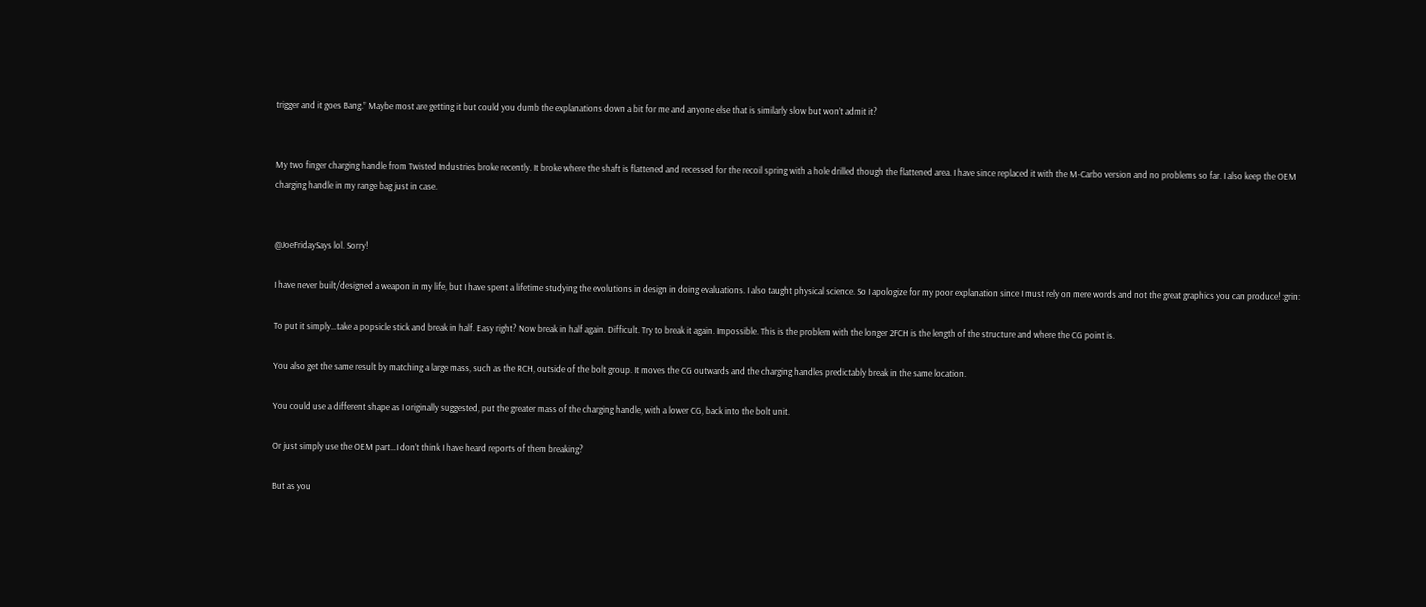trigger and it goes Bang.” Maybe most are getting it but could you dumb the explanations down a bit for me and anyone else that is similarly slow but won’t admit it?


My two finger charging handle from Twisted Industries broke recently. It broke where the shaft is flattened and recessed for the recoil spring with a hole drilled though the flattened area. I have since replaced it with the M-Carbo version and no problems so far. I also keep the OEM charging handle in my range bag just in case.


@JoeFridaySays lol. Sorry!

I have never built/designed a weapon in my life, but I have spent a lifetime studying the evolutions in design in doing evaluations. I also taught physical science. So I apologize for my poor explanation since I must rely on mere words and not the great graphics you can produce! :grin:

To put it simply…take a popsicle stick and break in half. Easy right? Now break in half again. Difficult. Try to break it again. Impossible. This is the problem with the longer 2FCH is the length of the structure and where the CG point is.

You also get the same result by matching a large mass, such as the RCH, outside of the bolt group. It moves the CG outwards and the charging handles predictably break in the same location.

You could use a different shape as I originally suggested, put the greater mass of the charging handle, with a lower CG, back into the bolt unit.

Or just simply use the OEM part…I don’t think I have heard reports of them breaking?

But as you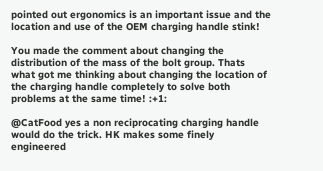pointed out ergonomics is an important issue and the location and use of the OEM charging handle stink!

You made the comment about changing the distribution of the mass of the bolt group. Thats what got me thinking about changing the location of the charging handle completely to solve both problems at the same time! :+1:

@CatFood yes a non reciprocating charging handle would do the trick. HK makes some finely engineered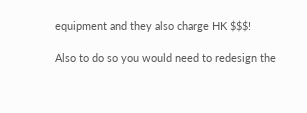equipment and they also charge HK $$$!

Also to do so you would need to redesign the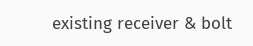existing receiver & bolt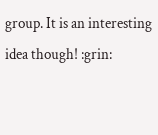group. It is an interesting idea though! :grin: